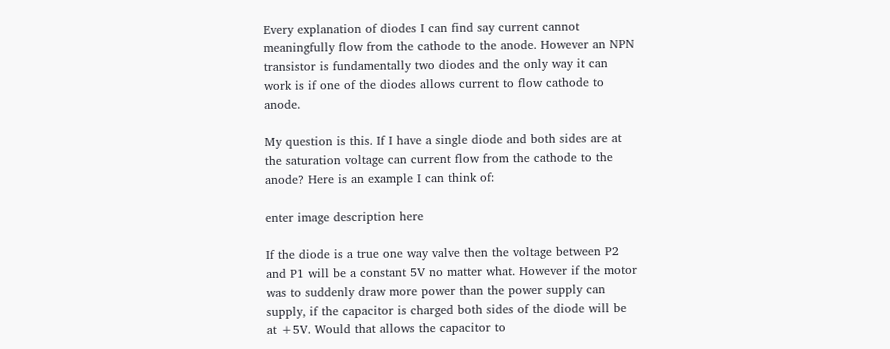Every explanation of diodes I can find say current cannot meaningfully flow from the cathode to the anode. However an NPN transistor is fundamentally two diodes and the only way it can work is if one of the diodes allows current to flow cathode to anode.

My question is this. If I have a single diode and both sides are at the saturation voltage can current flow from the cathode to the anode? Here is an example I can think of:

enter image description here

If the diode is a true one way valve then the voltage between P2 and P1 will be a constant 5V no matter what. However if the motor was to suddenly draw more power than the power supply can supply, if the capacitor is charged both sides of the diode will be at +5V. Would that allows the capacitor to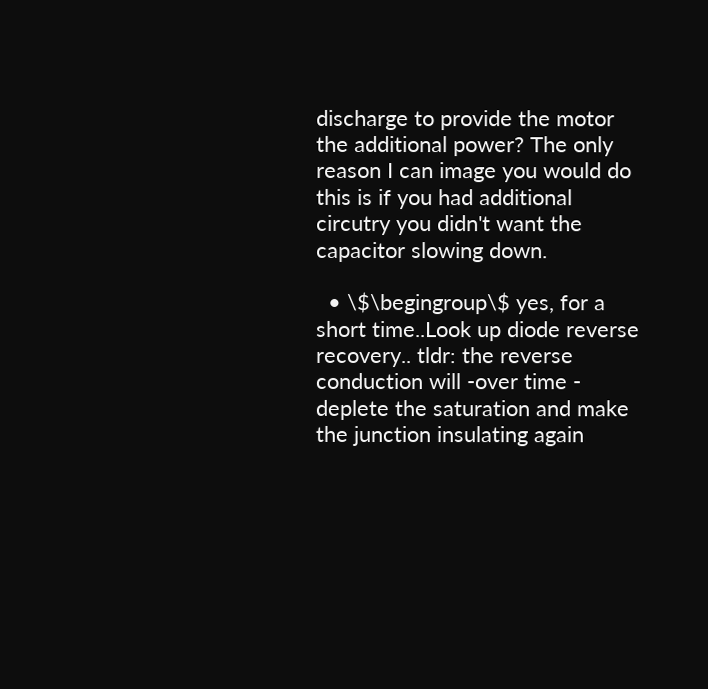discharge to provide the motor the additional power? The only reason I can image you would do this is if you had additional circutry you didn't want the capacitor slowing down.

  • \$\begingroup\$ yes, for a short time..Look up diode reverse recovery.. tldr: the reverse conduction will -over time - deplete the saturation and make the junction insulating again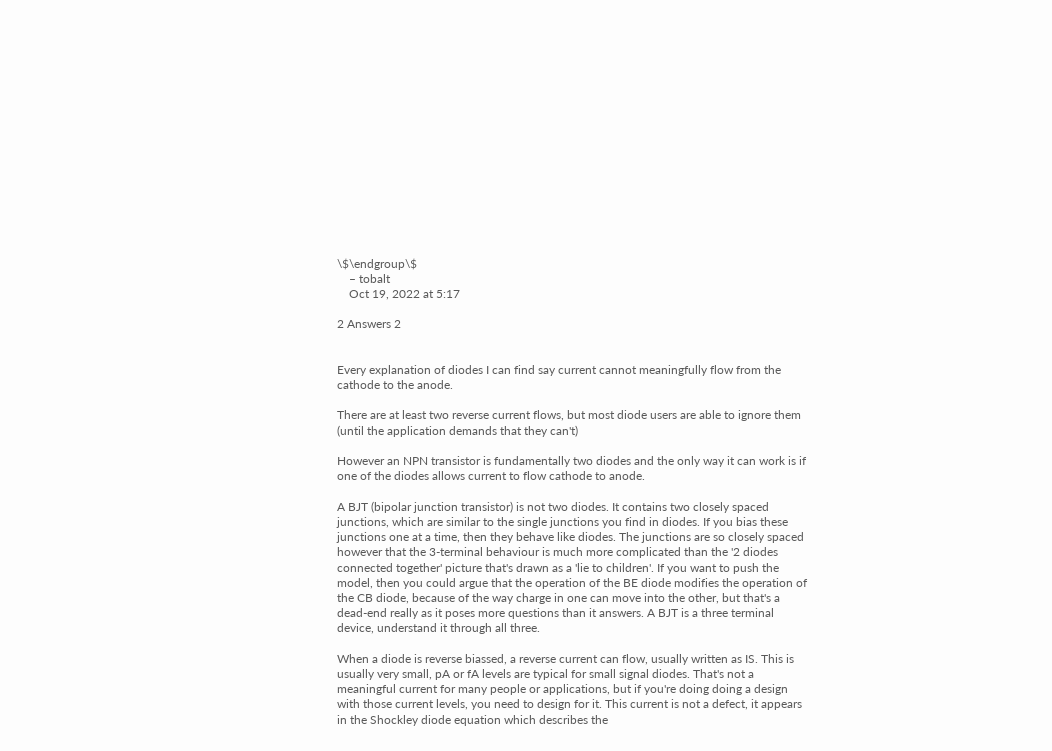\$\endgroup\$
    – tobalt
    Oct 19, 2022 at 5:17

2 Answers 2


Every explanation of diodes I can find say current cannot meaningfully flow from the cathode to the anode.

There are at least two reverse current flows, but most diode users are able to ignore them (until the application demands that they can't)

However an NPN transistor is fundamentally two diodes and the only way it can work is if one of the diodes allows current to flow cathode to anode.

A BJT (bipolar junction transistor) is not two diodes. It contains two closely spaced junctions, which are similar to the single junctions you find in diodes. If you bias these junctions one at a time, then they behave like diodes. The junctions are so closely spaced however that the 3-terminal behaviour is much more complicated than the '2 diodes connected together' picture that's drawn as a 'lie to children'. If you want to push the model, then you could argue that the operation of the BE diode modifies the operation of the CB diode, because of the way charge in one can move into the other, but that's a dead-end really as it poses more questions than it answers. A BJT is a three terminal device, understand it through all three.

When a diode is reverse biassed, a reverse current can flow, usually written as IS. This is usually very small, pA or fA levels are typical for small signal diodes. That's not a meaningful current for many people or applications, but if you're doing doing a design with those current levels, you need to design for it. This current is not a defect, it appears in the Shockley diode equation which describes the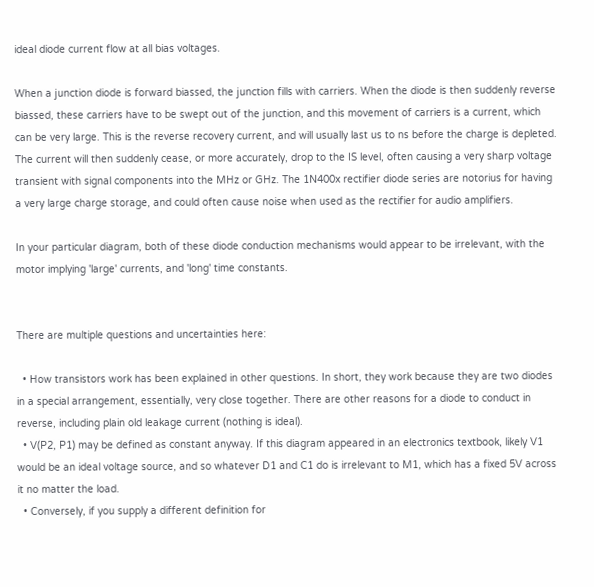ideal diode current flow at all bias voltages.

When a junction diode is forward biassed, the junction fills with carriers. When the diode is then suddenly reverse biassed, these carriers have to be swept out of the junction, and this movement of carriers is a current, which can be very large. This is the reverse recovery current, and will usually last us to ns before the charge is depleted. The current will then suddenly cease, or more accurately, drop to the IS level, often causing a very sharp voltage transient with signal components into the MHz or GHz. The 1N400x rectifier diode series are notorius for having a very large charge storage, and could often cause noise when used as the rectifier for audio amplifiers.

In your particular diagram, both of these diode conduction mechanisms would appear to be irrelevant, with the motor implying 'large' currents, and 'long' time constants.


There are multiple questions and uncertainties here:

  • How transistors work has been explained in other questions. In short, they work because they are two diodes in a special arrangement, essentially, very close together. There are other reasons for a diode to conduct in reverse, including plain old leakage current (nothing is ideal).
  • V(P2, P1) may be defined as constant anyway. If this diagram appeared in an electronics textbook, likely V1 would be an ideal voltage source, and so whatever D1 and C1 do is irrelevant to M1, which has a fixed 5V across it no matter the load.
  • Conversely, if you supply a different definition for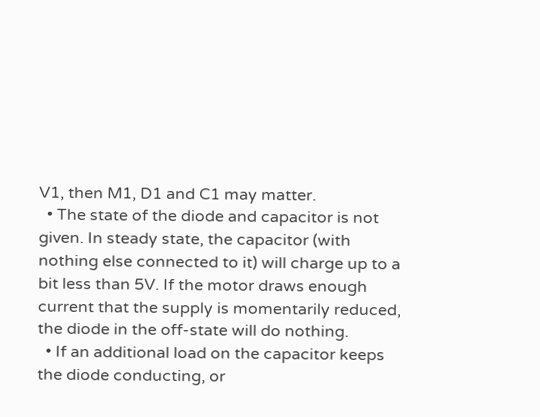V1, then M1, D1 and C1 may matter.
  • The state of the diode and capacitor is not given. In steady state, the capacitor (with nothing else connected to it) will charge up to a bit less than 5V. If the motor draws enough current that the supply is momentarily reduced, the diode in the off-state will do nothing.
  • If an additional load on the capacitor keeps the diode conducting, or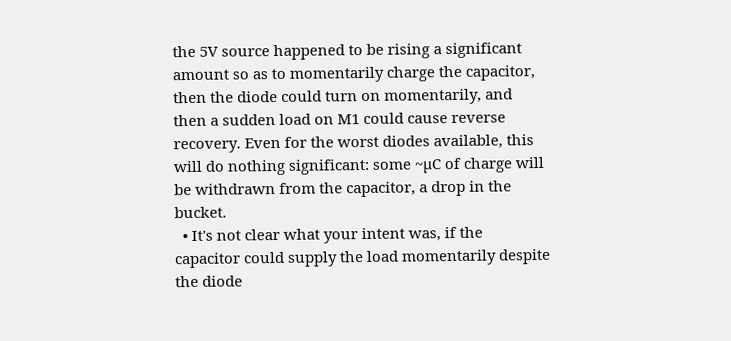the 5V source happened to be rising a significant amount so as to momentarily charge the capacitor, then the diode could turn on momentarily, and then a sudden load on M1 could cause reverse recovery. Even for the worst diodes available, this will do nothing significant: some ~µC of charge will be withdrawn from the capacitor, a drop in the bucket.
  • It's not clear what your intent was, if the capacitor could supply the load momentarily despite the diode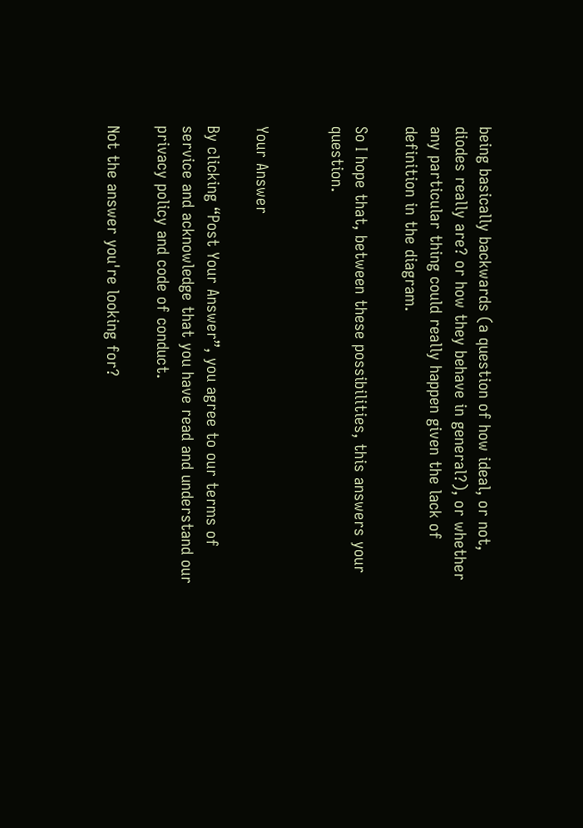being basically backwards (a question of how ideal, or not, diodes really are? or how they behave in general?), or whether any particular thing could really happen given the lack of definition in the diagram.

So I hope that, between these possibilities, this answers your question.


Your Answer

By clicking “Post Your Answer”, you agree to our terms of service and acknowledge that you have read and understand our privacy policy and code of conduct.

Not the answer you're looking for?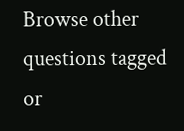Browse other questions tagged or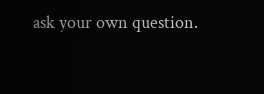ask your own question.